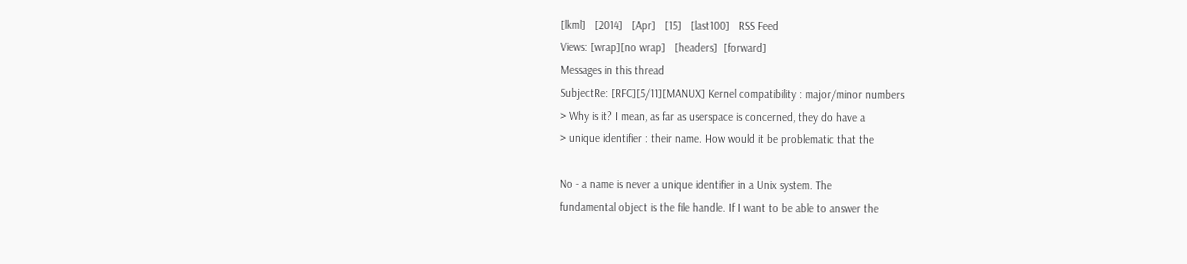[lkml]   [2014]   [Apr]   [15]   [last100]   RSS Feed
Views: [wrap][no wrap]   [headers]  [forward]
Messages in this thread
SubjectRe: [RFC][5/11][MANUX] Kernel compatibility : major/minor numbers
> Why is it? I mean, as far as userspace is concerned, they do have a
> unique identifier : their name. How would it be problematic that the

No - a name is never a unique identifier in a Unix system. The
fundamental object is the file handle. If I want to be able to answer the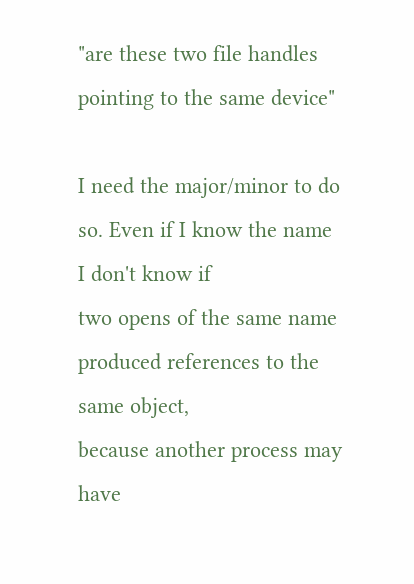"are these two file handles pointing to the same device"

I need the major/minor to do so. Even if I know the name I don't know if
two opens of the same name produced references to the same object,
because another process may have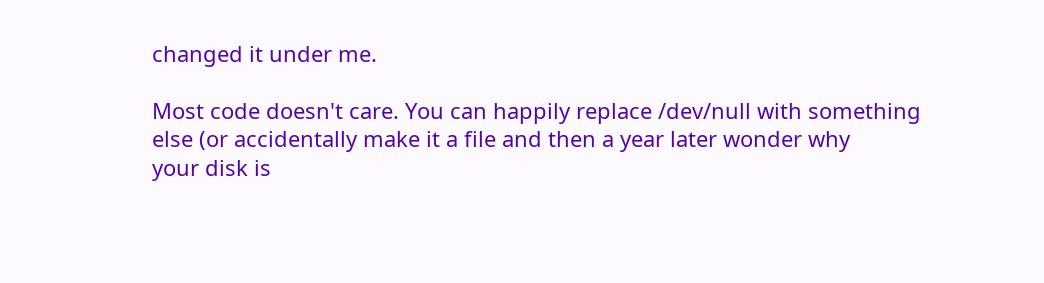changed it under me.

Most code doesn't care. You can happily replace /dev/null with something
else (or accidentally make it a file and then a year later wonder why
your disk is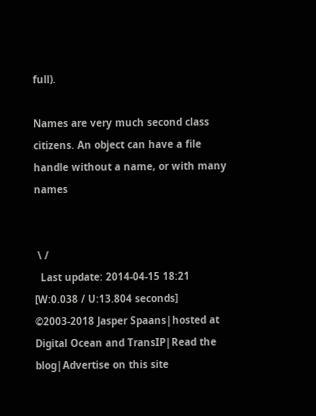full).

Names are very much second class citizens. An object can have a file
handle without a name, or with many names


 \ /
  Last update: 2014-04-15 18:21    [W:0.038 / U:13.804 seconds]
©2003-2018 Jasper Spaans|hosted at Digital Ocean and TransIP|Read the blog|Advertise on this site